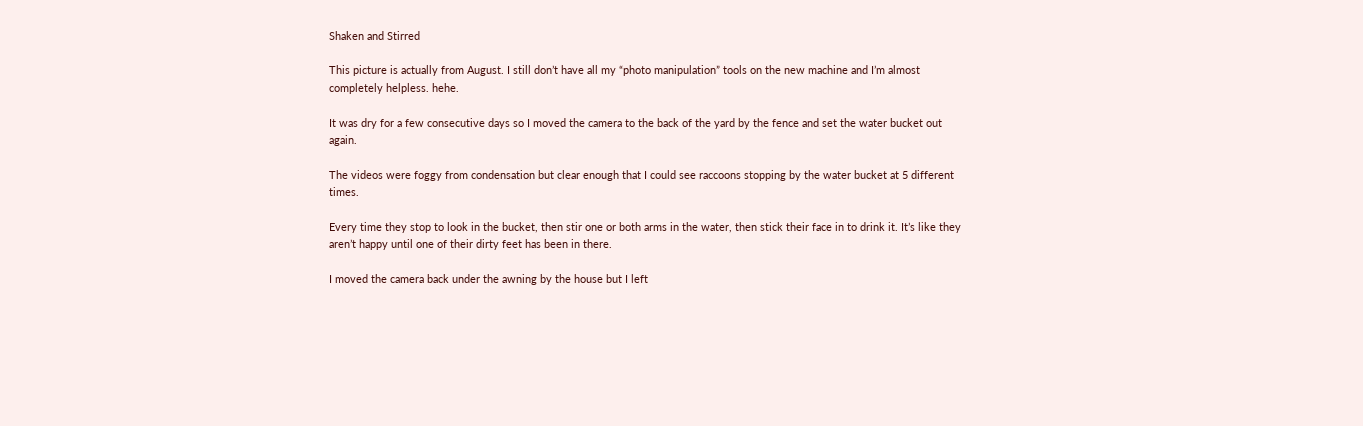Shaken and Stirred

This picture is actually from August. I still don’t have all my “photo manipulation” tools on the new machine and I’m almost completely helpless. hehe.

It was dry for a few consecutive days so I moved the camera to the back of the yard by the fence and set the water bucket out again.

The videos were foggy from condensation but clear enough that I could see raccoons stopping by the water bucket at 5 different times.

Every time they stop to look in the bucket, then stir one or both arms in the water, then stick their face in to drink it. It’s like they aren’t happy until one of their dirty feet has been in there.

I moved the camera back under the awning by the house but I left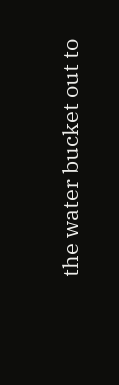the water bucket out to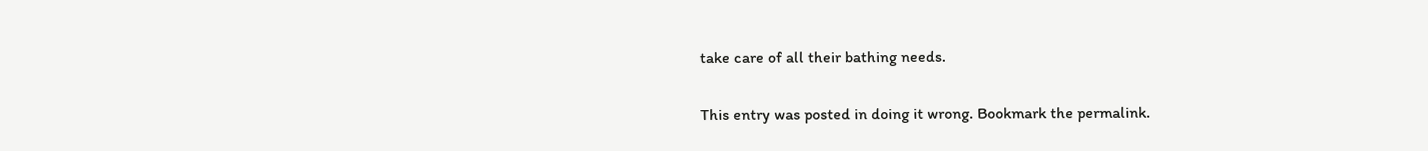take care of all their bathing needs.

This entry was posted in doing it wrong. Bookmark the permalink.